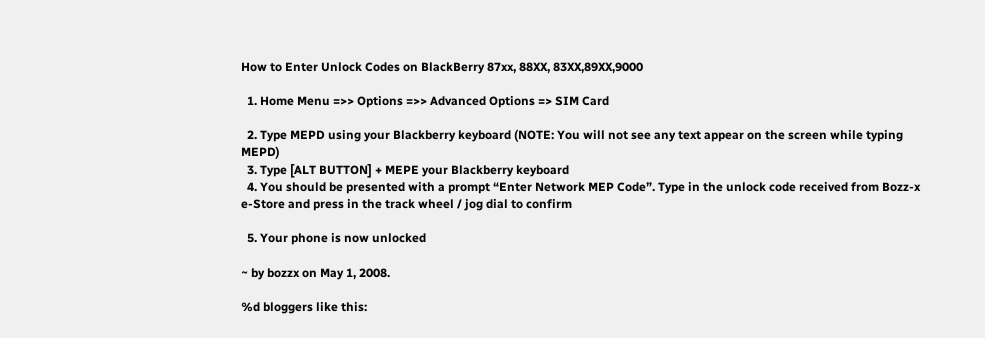How to Enter Unlock Codes on BlackBerry 87xx, 88XX, 83XX,89XX,9000

  1. Home Menu =>> Options =>> Advanced Options => SIM Card

  2. Type MEPD using your Blackberry keyboard (NOTE: You will not see any text appear on the screen while typing MEPD)
  3. Type [ALT BUTTON] + MEPE your Blackberry keyboard
  4. You should be presented with a prompt “Enter Network MEP Code”. Type in the unlock code received from Bozz-x e-Store and press in the track wheel / jog dial to confirm

  5. Your phone is now unlocked

~ by bozzx on May 1, 2008.

%d bloggers like this: